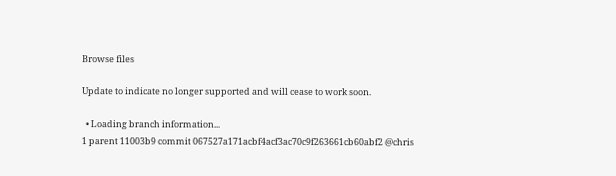Browse files

Update to indicate no longer supported and will cease to work soon.

  • Loading branch information...
1 parent 11003b9 commit 067527a171acbf4acf3ac70c9f263661cb60abf2 @chris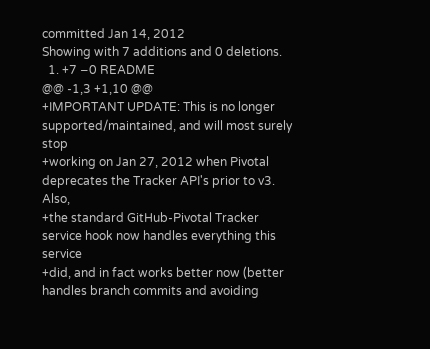committed Jan 14, 2012
Showing with 7 additions and 0 deletions.
  1. +7 −0 README
@@ -1,3 +1,10 @@
+IMPORTANT UPDATE: This is no longer supported/maintained, and will most surely stop
+working on Jan 27, 2012 when Pivotal deprecates the Tracker API's prior to v3. Also,
+the standard GitHub-Pivotal Tracker service hook now handles everything this service
+did, and in fact works better now (better handles branch commits and avoiding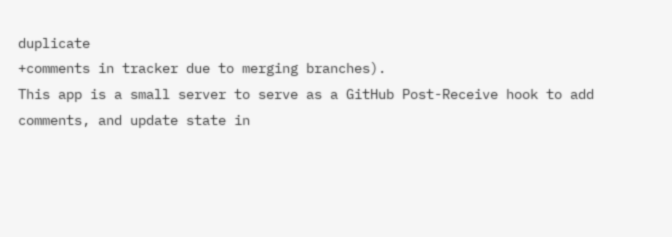duplicate
+comments in tracker due to merging branches).
This app is a small server to serve as a GitHub Post-Receive hook to add
comments, and update state in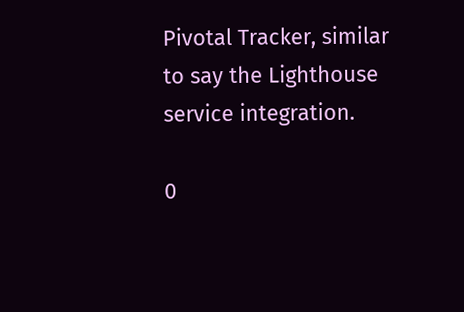Pivotal Tracker, similar to say the Lighthouse
service integration.

0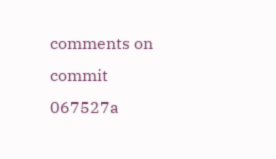comments on commit 067527a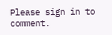Please sign in to comment.